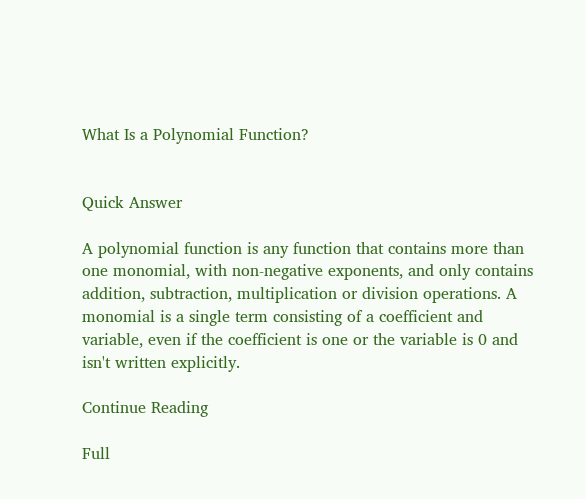What Is a Polynomial Function?


Quick Answer

A polynomial function is any function that contains more than one monomial, with non-negative exponents, and only contains addition, subtraction, multiplication or division operations. A monomial is a single term consisting of a coefficient and variable, even if the coefficient is one or the variable is 0 and isn't written explicitly.

Continue Reading

Full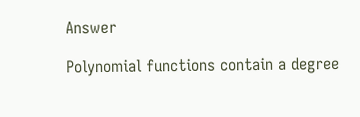Answer

Polynomial functions contain a degree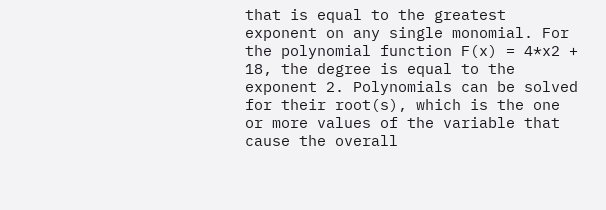that is equal to the greatest exponent on any single monomial. For the polynomial function F(x) = 4*x2 + 18, the degree is equal to the exponent 2. Polynomials can be solved for their root(s), which is the one or more values of the variable that cause the overall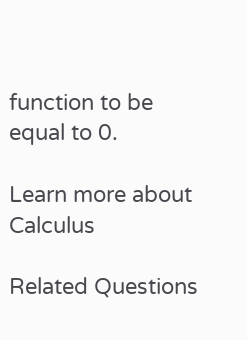function to be equal to 0.

Learn more about Calculus

Related Questions